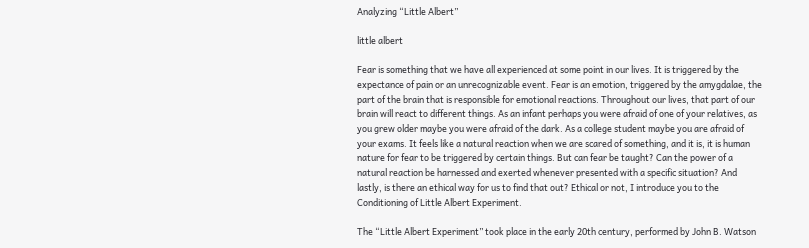Analyzing “Little Albert”

little albert

Fear is something that we have all experienced at some point in our lives. It is triggered by the expectance of pain or an unrecognizable event. Fear is an emotion, triggered by the amygdalae, the part of the brain that is responsible for emotional reactions. Throughout our lives, that part of our brain will react to different things. As an infant perhaps you were afraid of one of your relatives, as you grew older maybe you were afraid of the dark. As a college student maybe you are afraid of your exams. It feels like a natural reaction when we are scared of something, and it is, it is human nature for fear to be triggered by certain things. But can fear be taught? Can the power of a natural reaction be harnessed and exerted whenever presented with a specific situation? And lastly, is there an ethical way for us to find that out? Ethical or not, I introduce you to the Conditioning of Little Albert Experiment.

The “Little Albert Experiment” took place in the early 20th century, performed by John B. Watson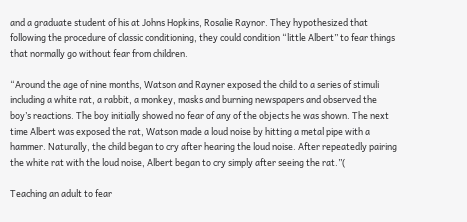and a graduate student of his at Johns Hopkins, Rosalie Raynor. They hypothesized that following the procedure of classic conditioning, they could condition “little Albert” to fear things that normally go without fear from children.

“Around the age of nine months, Watson and Rayner exposed the child to a series of stimuli including a white rat, a rabbit, a monkey, masks and burning newspapers and observed the boy’s reactions. The boy initially showed no fear of any of the objects he was shown. The next time Albert was exposed the rat, Watson made a loud noise by hitting a metal pipe with a hammer. Naturally, the child began to cry after hearing the loud noise. After repeatedly pairing the white rat with the loud noise, Albert began to cry simply after seeing the rat.”(

Teaching an adult to fear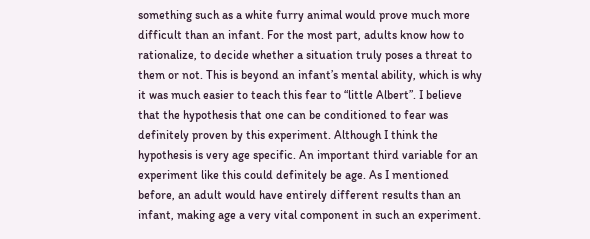something such as a white furry animal would prove much more difficult than an infant. For the most part, adults know how to rationalize, to decide whether a situation truly poses a threat to them or not. This is beyond an infant’s mental ability, which is why it was much easier to teach this fear to “little Albert”. I believe that the hypothesis that one can be conditioned to fear was definitely proven by this experiment. Although I think the hypothesis is very age specific. An important third variable for an experiment like this could definitely be age. As I mentioned before, an adult would have entirely different results than an infant, making age a very vital component in such an experiment.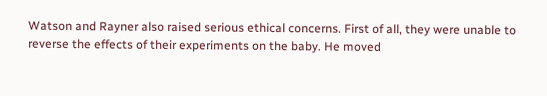Watson and Rayner also raised serious ethical concerns. First of all, they were unable to reverse the effects of their experiments on the baby. He moved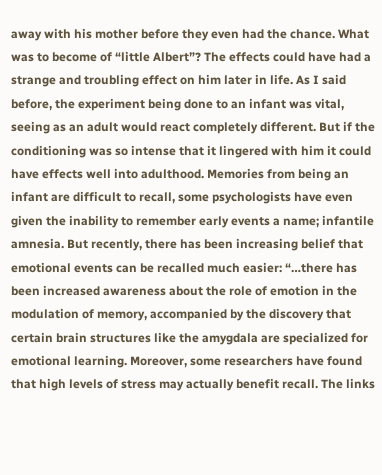away with his mother before they even had the chance. What was to become of “little Albert”? The effects could have had a strange and troubling effect on him later in life. As I said before, the experiment being done to an infant was vital, seeing as an adult would react completely different. But if the conditioning was so intense that it lingered with him it could have effects well into adulthood. Memories from being an infant are difficult to recall, some psychologists have even given the inability to remember early events a name; infantile amnesia. But recently, there has been increasing belief that emotional events can be recalled much easier: “…there has been increased awareness about the role of emotion in the modulation of memory, accompanied by the discovery that certain brain structures like the amygdala are specialized for emotional learning. Moreover, some researchers have found that high levels of stress may actually benefit recall. The links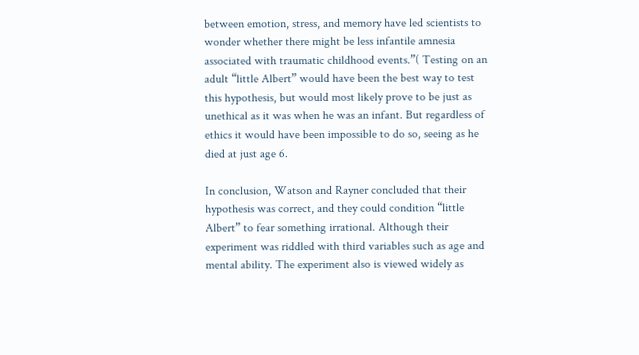between emotion, stress, and memory have led scientists to wonder whether there might be less infantile amnesia associated with traumatic childhood events.”( Testing on an adult “little Albert” would have been the best way to test this hypothesis, but would most likely prove to be just as unethical as it was when he was an infant. But regardless of ethics it would have been impossible to do so, seeing as he died at just age 6.

In conclusion, Watson and Rayner concluded that their hypothesis was correct, and they could condition “little Albert” to fear something irrational. Although their experiment was riddled with third variables such as age and mental ability. The experiment also is viewed widely as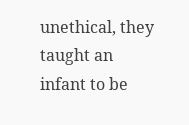unethical, they taught an infant to be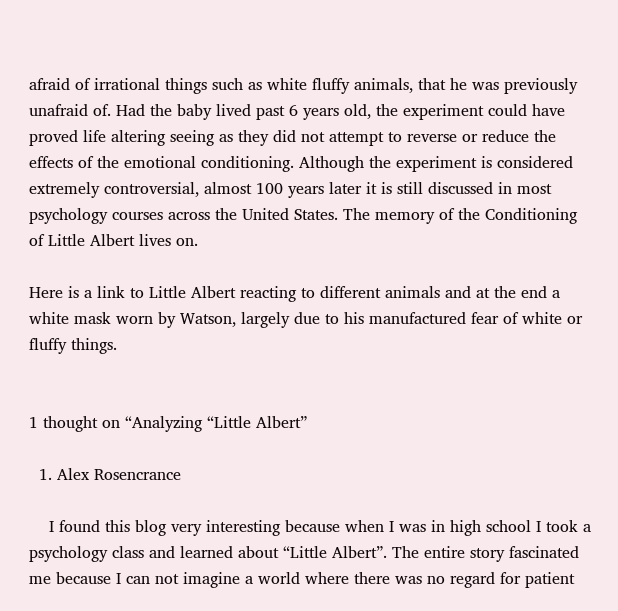afraid of irrational things such as white fluffy animals, that he was previously unafraid of. Had the baby lived past 6 years old, the experiment could have proved life altering seeing as they did not attempt to reverse or reduce the effects of the emotional conditioning. Although the experiment is considered extremely controversial, almost 100 years later it is still discussed in most psychology courses across the United States. The memory of the Conditioning of Little Albert lives on.

Here is a link to Little Albert reacting to different animals and at the end a white mask worn by Watson, largely due to his manufactured fear of white or fluffy things.


1 thought on “Analyzing “Little Albert”

  1. Alex Rosencrance

    I found this blog very interesting because when I was in high school I took a psychology class and learned about “Little Albert”. The entire story fascinated me because I can not imagine a world where there was no regard for patient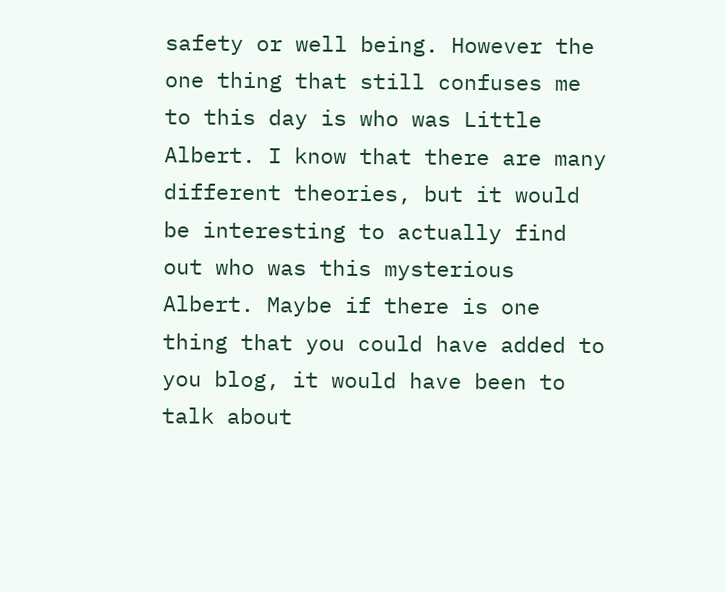safety or well being. However the one thing that still confuses me to this day is who was Little Albert. I know that there are many different theories, but it would be interesting to actually find out who was this mysterious Albert. Maybe if there is one thing that you could have added to you blog, it would have been to talk about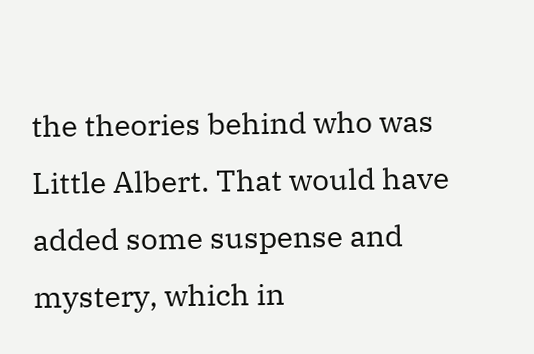the theories behind who was Little Albert. That would have added some suspense and mystery, which in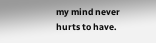my mind never hurts to have.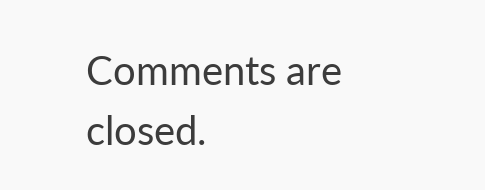Comments are closed.